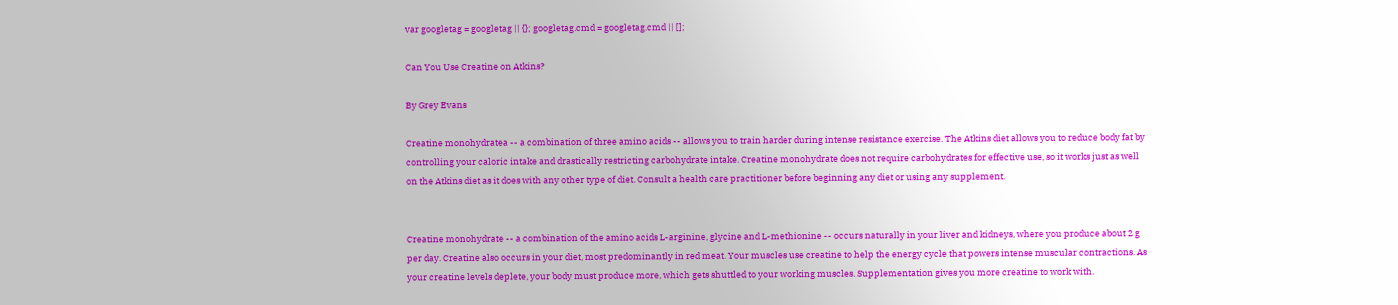var googletag = googletag || {}; googletag.cmd = googletag.cmd || [];

Can You Use Creatine on Atkins?

By Grey Evans

Creatine monohydratea -- a combination of three amino acids -- allows you to train harder during intense resistance exercise. The Atkins diet allows you to reduce body fat by controlling your caloric intake and drastically restricting carbohydrate intake. Creatine monohydrate does not require carbohydrates for effective use, so it works just as well on the Atkins diet as it does with any other type of diet. Consult a health care practitioner before beginning any diet or using any supplement.


Creatine monohydrate -- a combination of the amino acids L-arginine, glycine and L-methionine -- occurs naturally in your liver and kidneys, where you produce about 2 g per day. Creatine also occurs in your diet, most predominantly in red meat. Your muscles use creatine to help the energy cycle that powers intense muscular contractions. As your creatine levels deplete, your body must produce more, which gets shuttled to your working muscles. Supplementation gives you more creatine to work with.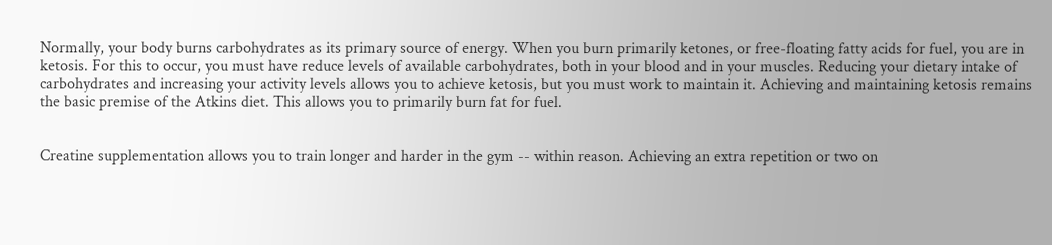Normally, your body burns carbohydrates as its primary source of energy. When you burn primarily ketones, or free-floating fatty acids for fuel, you are in ketosis. For this to occur, you must have reduce levels of available carbohydrates, both in your blood and in your muscles. Reducing your dietary intake of carbohydrates and increasing your activity levels allows you to achieve ketosis, but you must work to maintain it. Achieving and maintaining ketosis remains the basic premise of the Atkins diet. This allows you to primarily burn fat for fuel.


Creatine supplementation allows you to train longer and harder in the gym -- within reason. Achieving an extra repetition or two on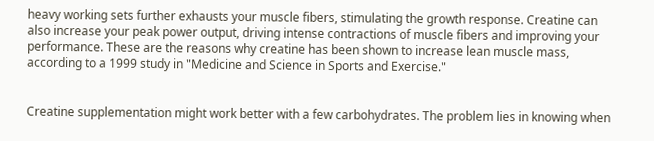heavy working sets further exhausts your muscle fibers, stimulating the growth response. Creatine can also increase your peak power output, driving intense contractions of muscle fibers and improving your performance. These are the reasons why creatine has been shown to increase lean muscle mass, according to a 1999 study in "Medicine and Science in Sports and Exercise."


Creatine supplementation might work better with a few carbohydrates. The problem lies in knowing when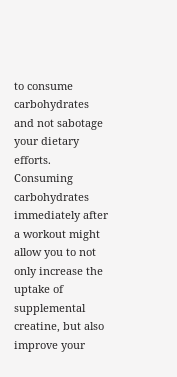to consume carbohydrates and not sabotage your dietary efforts. Consuming carbohydrates immediately after a workout might allow you to not only increase the uptake of supplemental creatine, but also improve your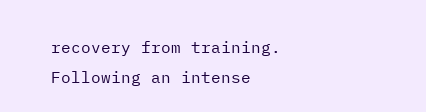recovery from training. Following an intense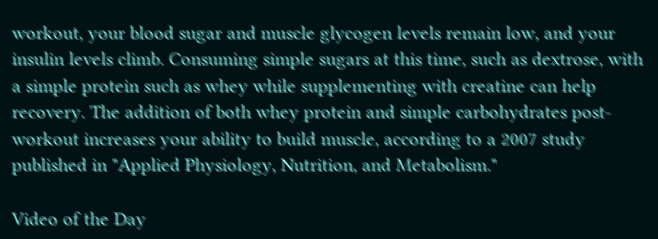workout, your blood sugar and muscle glycogen levels remain low, and your insulin levels climb. Consuming simple sugars at this time, such as dextrose, with a simple protein such as whey while supplementing with creatine can help recovery. The addition of both whey protein and simple carbohydrates post-workout increases your ability to build muscle, according to a 2007 study published in "Applied Physiology, Nutrition, and Metabolism."

Video of the Day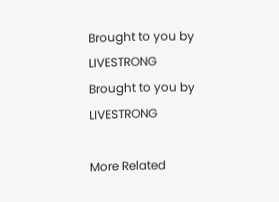Brought to you by LIVESTRONG
Brought to you by LIVESTRONG

More Related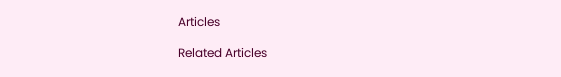Articles

Related Articles